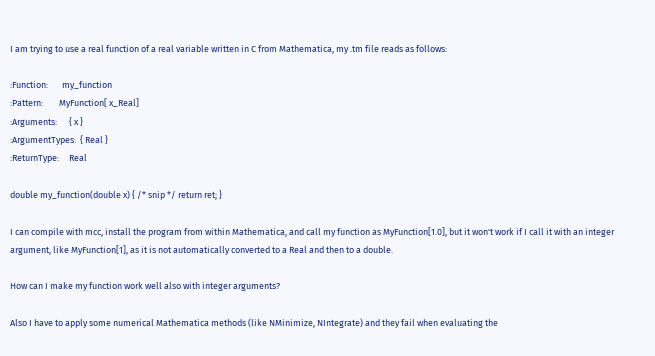I am trying to use a real function of a real variable written in C from Mathematica, my .tm file reads as follows:

:Function:       my_function
:Pattern:        MyFunction[ x_Real]
:Arguments:      { x }
:ArgumentTypes:  { Real }
:ReturnType:     Real

double my_function(double x) { /* snip */ return ret; }

I can compile with mcc, install the program from within Mathematica, and call my function as MyFunction[1.0], but it won't work if I call it with an integer argument, like MyFunction[1], as it is not automatically converted to a Real and then to a double.

How can I make my function work well also with integer arguments?

Also I have to apply some numerical Mathematica methods (like NMinimize, NIntegrate) and they fail when evaluating the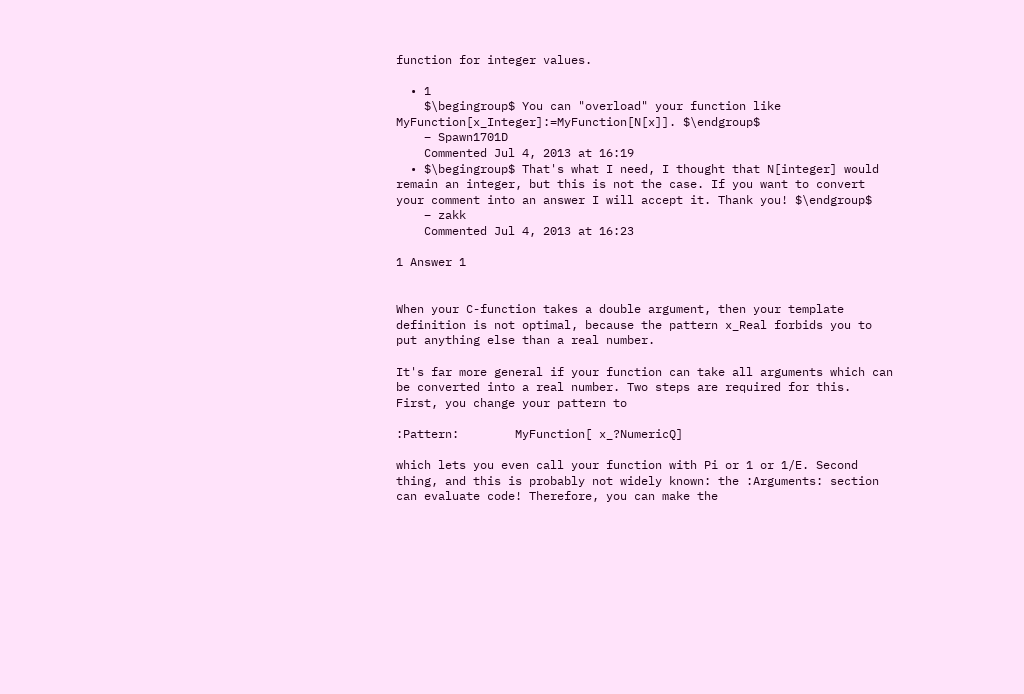function for integer values.

  • 1
    $\begingroup$ You can "overload" your function like MyFunction[x_Integer]:=MyFunction[N[x]]. $\endgroup$
    – Spawn1701D
    Commented Jul 4, 2013 at 16:19
  • $\begingroup$ That's what I need, I thought that N[integer] would remain an integer, but this is not the case. If you want to convert your comment into an answer I will accept it. Thank you! $\endgroup$
    – zakk
    Commented Jul 4, 2013 at 16:23

1 Answer 1


When your C-function takes a double argument, then your template definition is not optimal, because the pattern x_Real forbids you to put anything else than a real number.

It's far more general if your function can take all arguments which can be converted into a real number. Two steps are required for this. First, you change your pattern to

:Pattern:        MyFunction[ x_?NumericQ]

which lets you even call your function with Pi or 1 or 1/E. Second thing, and this is probably not widely known: the :Arguments: section can evaluate code! Therefore, you can make the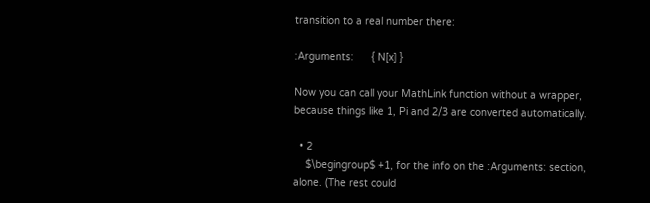transition to a real number there:

:Arguments:      { N[x] }

Now you can call your MathLink function without a wrapper, because things like 1, Pi and 2/3 are converted automatically.

  • 2
    $\begingroup$ +1, for the info on the :Arguments: section, alone. (The rest could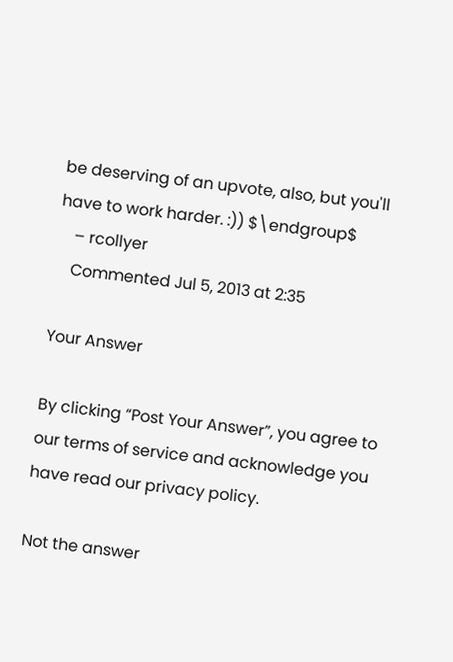be deserving of an upvote, also, but you'll have to work harder. :)) $\endgroup$
    – rcollyer
    Commented Jul 5, 2013 at 2:35

Your Answer

By clicking “Post Your Answer”, you agree to our terms of service and acknowledge you have read our privacy policy.

Not the answer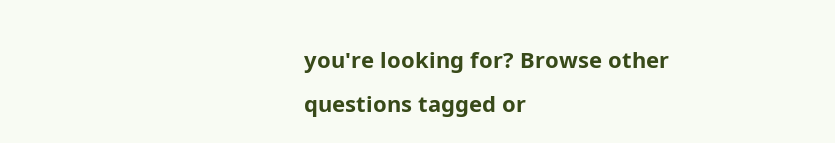you're looking for? Browse other questions tagged or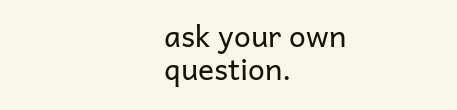ask your own question.